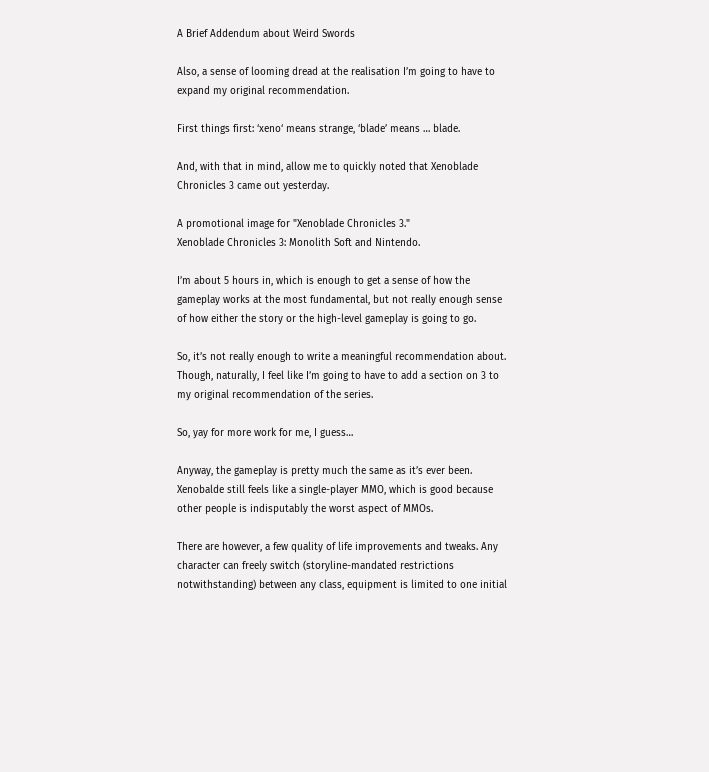A Brief Addendum about Weird Swords

Also, a sense of looming dread at the realisation I’m going to have to expand my original recommendation.

First things first: ‘xeno‘ means strange, ‘blade’ means … blade.

And, with that in mind, allow me to quickly noted that Xenoblade Chronicles 3 came out yesterday.

A promotional image for "Xenoblade Chronicles 3."
Xenoblade Chronicles 3: Monolith Soft and Nintendo.

I’m about 5 hours in, which is enough to get a sense of how the gameplay works at the most fundamental, but not really enough sense of how either the story or the high-level gameplay is going to go.

So, it’s not really enough to write a meaningful recommendation about. Though, naturally, I feel like I’m going to have to add a section on 3 to my original recommendation of the series.

So, yay for more work for me, I guess…

Anyway, the gameplay is pretty much the same as it’s ever been. Xenobalde still feels like a single-player MMO, which is good because other people is indisputably the worst aspect of MMOs.

There are however, a few quality of life improvements and tweaks. Any character can freely switch (storyline-mandated restrictions notwithstanding) between any class, equipment is limited to one initial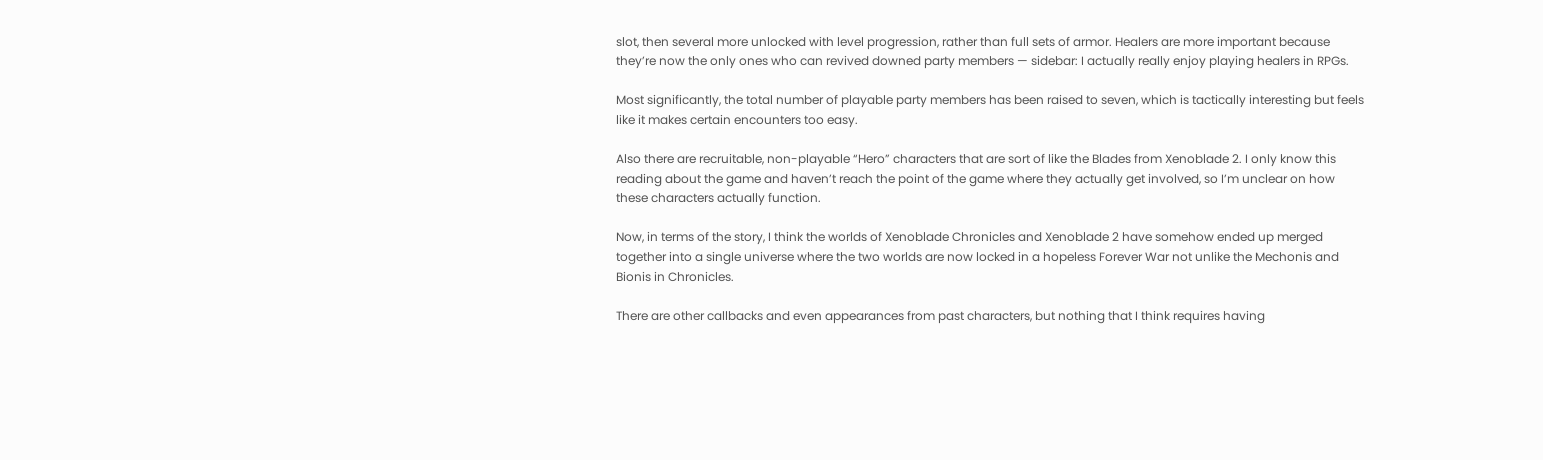slot, then several more unlocked with level progression, rather than full sets of armor. Healers are more important because they’re now the only ones who can revived downed party members — sidebar: I actually really enjoy playing healers in RPGs.

Most significantly, the total number of playable party members has been raised to seven, which is tactically interesting but feels like it makes certain encounters too easy.

Also there are recruitable, non-playable “Hero” characters that are sort of like the Blades from Xenoblade 2. I only know this reading about the game and haven’t reach the point of the game where they actually get involved, so I’m unclear on how these characters actually function.

Now, in terms of the story, I think the worlds of Xenoblade Chronicles and Xenoblade 2 have somehow ended up merged together into a single universe where the two worlds are now locked in a hopeless Forever War not unlike the Mechonis and Bionis in Chronicles.

There are other callbacks and even appearances from past characters, but nothing that I think requires having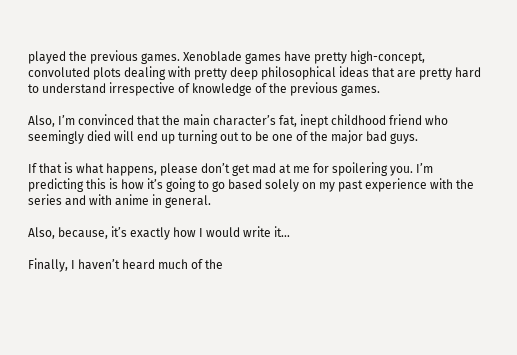played the previous games. Xenoblade games have pretty high-concept, convoluted plots dealing with pretty deep philosophical ideas that are pretty hard to understand irrespective of knowledge of the previous games.

Also, I’m convinced that the main character’s fat, inept childhood friend who seemingly died will end up turning out to be one of the major bad guys.

If that is what happens, please don’t get mad at me for spoilering you. I’m predicting this is how it’s going to go based solely on my past experience with the series and with anime in general.

Also, because, it’s exactly how I would write it…

Finally, I haven’t heard much of the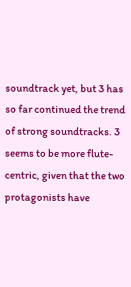soundtrack yet, but 3 has so far continued the trend of strong soundtracks. 3 seems to be more flute-centric, given that the two protagonists have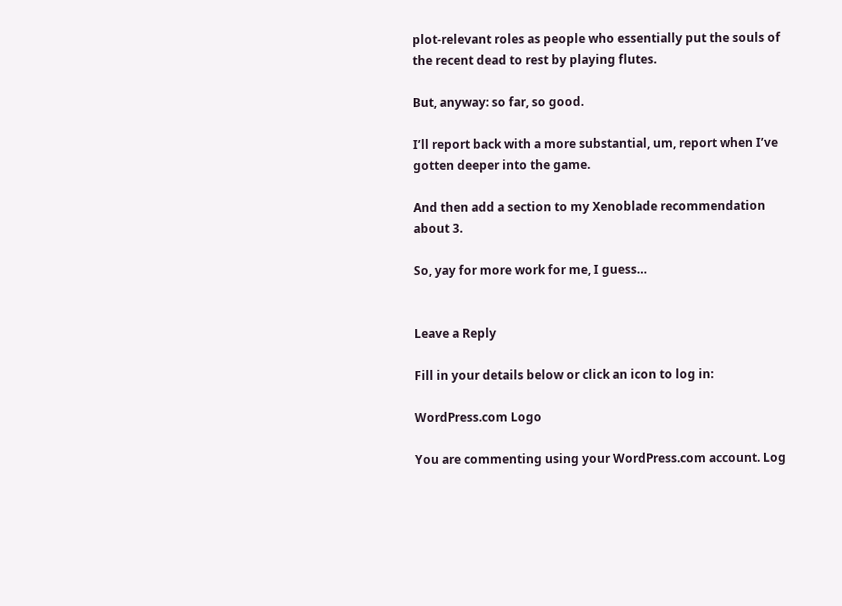plot-relevant roles as people who essentially put the souls of the recent dead to rest by playing flutes.

But, anyway: so far, so good.

I’ll report back with a more substantial, um, report when I’ve gotten deeper into the game.

And then add a section to my Xenoblade recommendation about 3.

So, yay for more work for me, I guess…


Leave a Reply

Fill in your details below or click an icon to log in:

WordPress.com Logo

You are commenting using your WordPress.com account. Log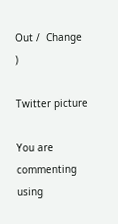Out /  Change )

Twitter picture

You are commenting using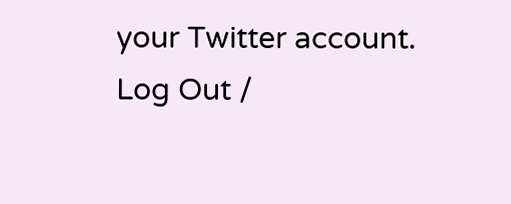your Twitter account. Log Out /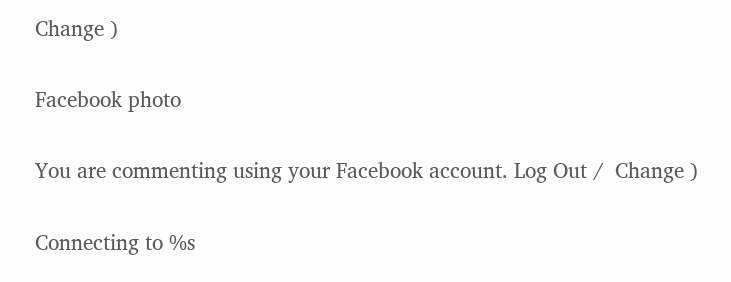Change )

Facebook photo

You are commenting using your Facebook account. Log Out /  Change )

Connecting to %s